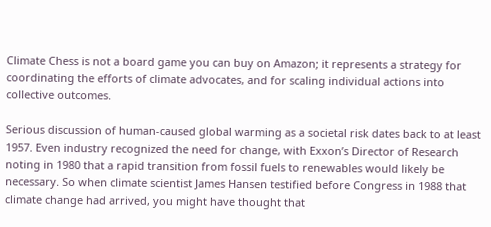Climate Chess is not a board game you can buy on Amazon; it represents a strategy for coordinating the efforts of climate advocates, and for scaling individual actions into collective outcomes.

Serious discussion of human-caused global warming as a societal risk dates back to at least 1957. Even industry recognized the need for change, with Exxon’s Director of Research noting in 1980 that a rapid transition from fossil fuels to renewables would likely be necessary. So when climate scientist James Hansen testified before Congress in 1988 that climate change had arrived, you might have thought that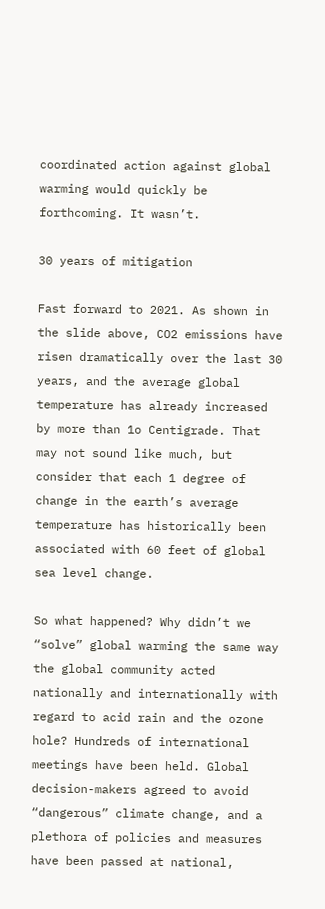coordinated action against global warming would quickly be forthcoming. It wasn’t.

30 years of mitigation

Fast forward to 2021. As shown in the slide above, CO2 emissions have risen dramatically over the last 30 years, and the average global temperature has already increased by more than 1o Centigrade. That may not sound like much, but consider that each 1 degree of change in the earth’s average temperature has historically been associated with 60 feet of global sea level change.

So what happened? Why didn’t we “solve” global warming the same way the global community acted nationally and internationally with regard to acid rain and the ozone hole? Hundreds of international meetings have been held. Global decision-makers agreed to avoid “dangerous” climate change, and a plethora of policies and measures have been passed at national,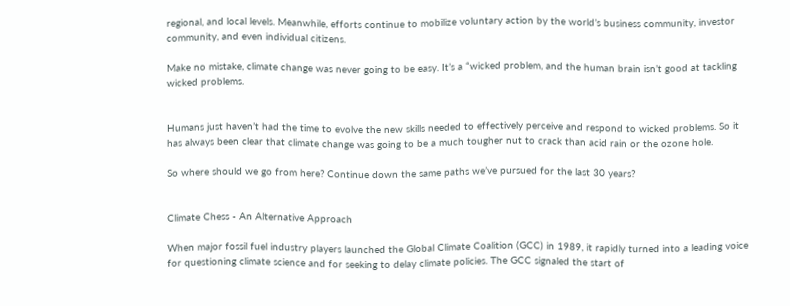regional, and local levels. Meanwhile, efforts continue to mobilize voluntary action by the world’s business community, investor community, and even individual citizens.

Make no mistake, climate change was never going to be easy. It’s a “wicked problem, and the human brain isn’t good at tackling wicked problems.


Humans just haven’t had the time to evolve the new skills needed to effectively perceive and respond to wicked problems. So it has always been clear that climate change was going to be a much tougher nut to crack than acid rain or the ozone hole.

So where should we go from here? Continue down the same paths we’ve pursued for the last 30 years?


Climate Chess - An Alternative Approach

When major fossil fuel industry players launched the Global Climate Coalition (GCC) in 1989, it rapidly turned into a leading voice for questioning climate science and for seeking to delay climate policies. The GCC signaled the start of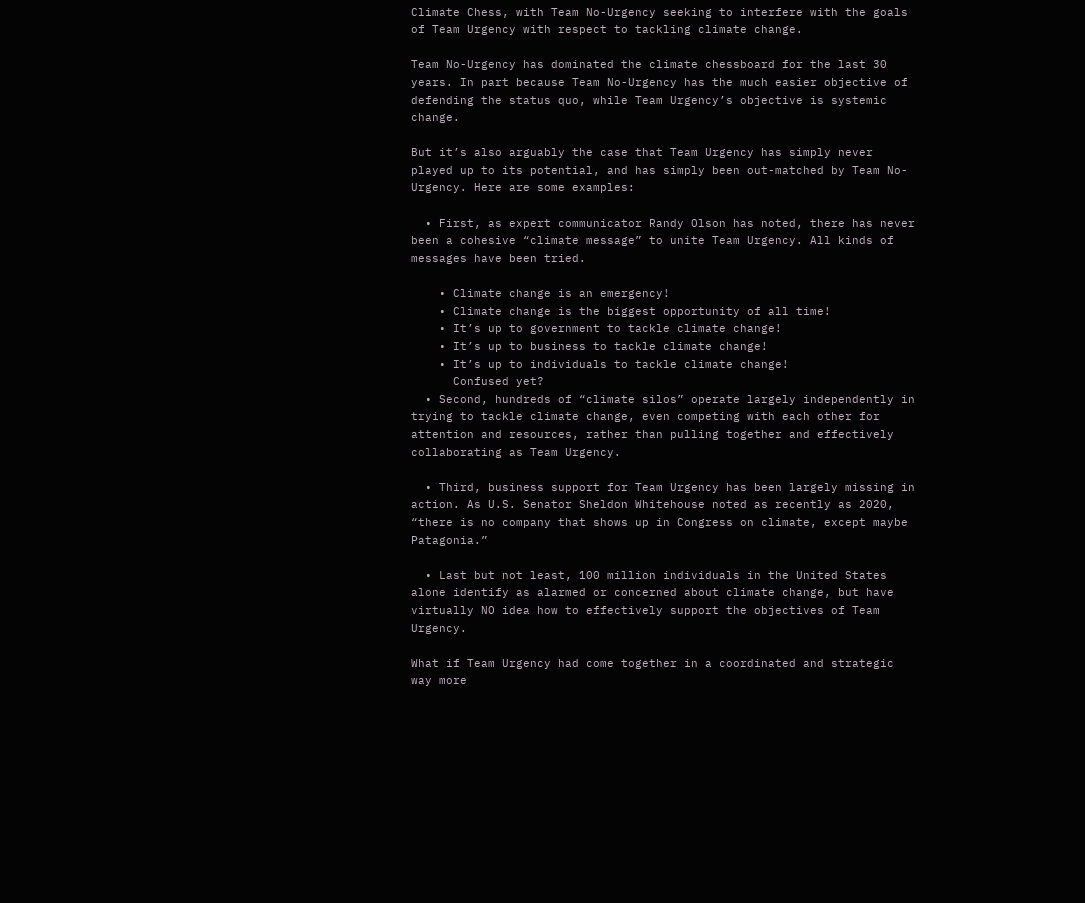Climate Chess, with Team No-Urgency seeking to interfere with the goals of Team Urgency with respect to tackling climate change.

Team No-Urgency has dominated the climate chessboard for the last 30 years. In part because Team No-Urgency has the much easier objective of defending the status quo, while Team Urgency’s objective is systemic change.

But it’s also arguably the case that Team Urgency has simply never played up to its potential, and has simply been out-matched by Team No-Urgency. Here are some examples:

  • First, as expert communicator Randy Olson has noted, there has never been a cohesive “climate message” to unite Team Urgency. All kinds of messages have been tried.

    • Climate change is an emergency!
    • Climate change is the biggest opportunity of all time!
    • It’s up to government to tackle climate change!
    • It’s up to business to tackle climate change!
    • It’s up to individuals to tackle climate change!
      Confused yet?
  • Second, hundreds of “climate silos” operate largely independently in trying to tackle climate change, even competing with each other for attention and resources, rather than pulling together and effectively collaborating as Team Urgency.

  • Third, business support for Team Urgency has been largely missing in action. As U.S. Senator Sheldon Whitehouse noted as recently as 2020, “there is no company that shows up in Congress on climate, except maybe Patagonia.”

  • Last but not least, 100 million individuals in the United States alone identify as alarmed or concerned about climate change, but have virtually NO idea how to effectively support the objectives of Team Urgency.

What if Team Urgency had come together in a coordinated and strategic way more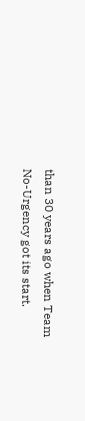than 30 years ago when Team No-Urgency got its start.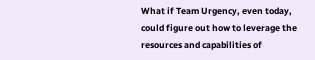What if Team Urgency, even today, could figure out how to leverage the resources and capabilities of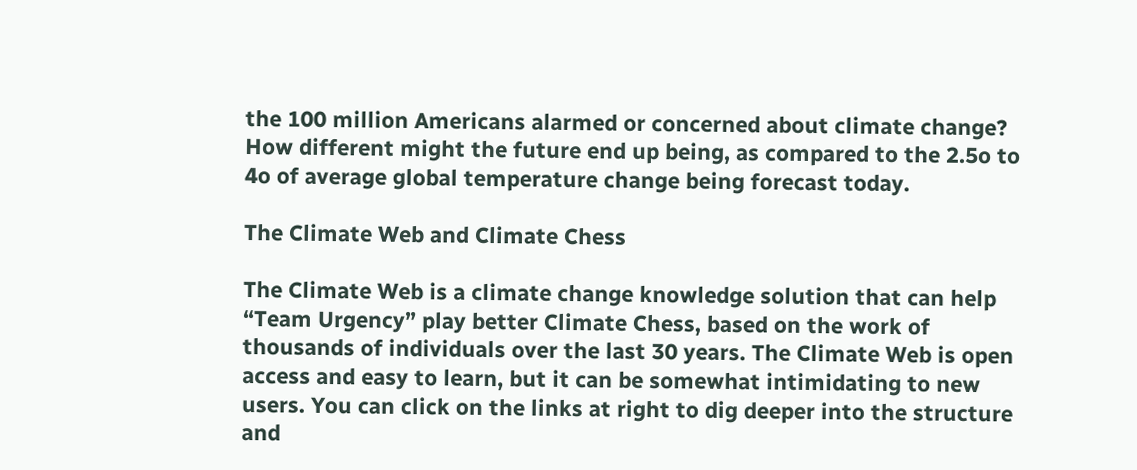the 100 million Americans alarmed or concerned about climate change? How different might the future end up being, as compared to the 2.5o to 4o of average global temperature change being forecast today.

The Climate Web and Climate Chess

The Climate Web is a climate change knowledge solution that can help “Team Urgency” play better Climate Chess, based on the work of thousands of individuals over the last 30 years. The Climate Web is open access and easy to learn, but it can be somewhat intimidating to new users. You can click on the links at right to dig deeper into the structure and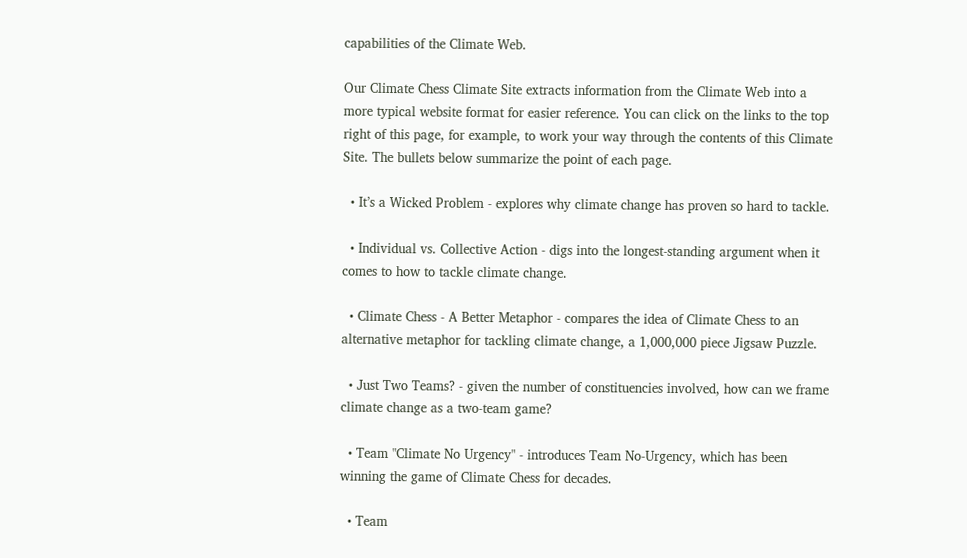capabilities of the Climate Web.

Our Climate Chess Climate Site extracts information from the Climate Web into a more typical website format for easier reference. You can click on the links to the top right of this page, for example, to work your way through the contents of this Climate Site. The bullets below summarize the point of each page.

  • It’s a Wicked Problem - explores why climate change has proven so hard to tackle.

  • Individual vs. Collective Action - digs into the longest-standing argument when it comes to how to tackle climate change.

  • Climate Chess - A Better Metaphor - compares the idea of Climate Chess to an alternative metaphor for tackling climate change, a 1,000,000 piece Jigsaw Puzzle.

  • Just Two Teams? - given the number of constituencies involved, how can we frame climate change as a two-team game?

  • Team "Climate No Urgency" - introduces Team No-Urgency, which has been winning the game of Climate Chess for decades.

  • Team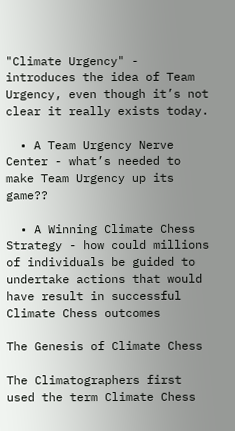"Climate Urgency" - introduces the idea of Team Urgency, even though it’s not clear it really exists today.

  • A Team Urgency Nerve Center - what’s needed to make Team Urgency up its game??

  • A Winning Climate Chess Strategy - how could millions of individuals be guided to undertake actions that would have result in successful Climate Chess outcomes

The Genesis of Climate Chess

The Climatographers first used the term Climate Chess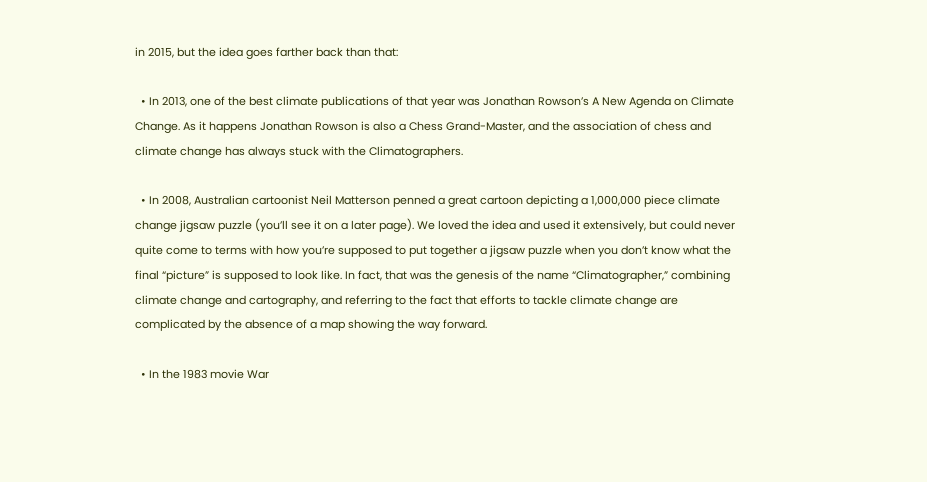in 2015, but the idea goes farther back than that:

  • In 2013, one of the best climate publications of that year was Jonathan Rowson’s A New Agenda on Climate Change. As it happens Jonathan Rowson is also a Chess Grand-Master, and the association of chess and climate change has always stuck with the Climatographers.

  • In 2008, Australian cartoonist Neil Matterson penned a great cartoon depicting a 1,000,000 piece climate change jigsaw puzzle (you’ll see it on a later page). We loved the idea and used it extensively, but could never quite come to terms with how you’re supposed to put together a jigsaw puzzle when you don’t know what the final “picture” is supposed to look like. In fact, that was the genesis of the name “Climatographer,” combining climate change and cartography, and referring to the fact that efforts to tackle climate change are complicated by the absence of a map showing the way forward.

  • In the 1983 movie War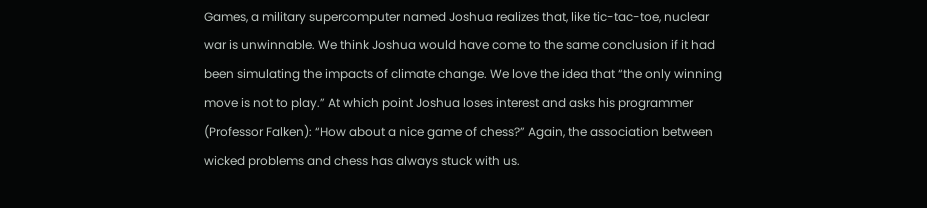Games, a military supercomputer named Joshua realizes that, like tic-tac-toe, nuclear war is unwinnable. We think Joshua would have come to the same conclusion if it had been simulating the impacts of climate change. We love the idea that “the only winning move is not to play.” At which point Joshua loses interest and asks his programmer (Professor Falken): “How about a nice game of chess?” Again, the association between wicked problems and chess has always stuck with us.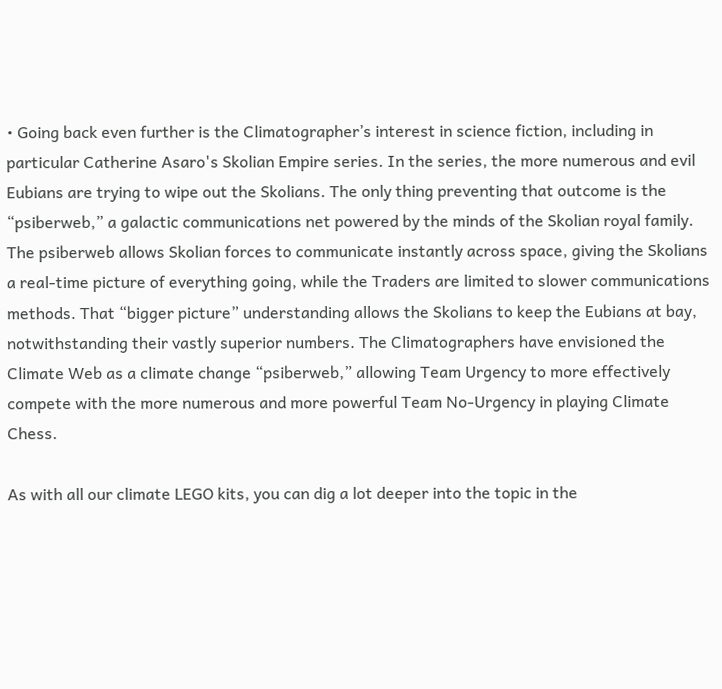• Going back even further is the Climatographer’s interest in science fiction, including in particular Catherine Asaro's Skolian Empire series. In the series, the more numerous and evil Eubians are trying to wipe out the Skolians. The only thing preventing that outcome is the “psiberweb,” a galactic communications net powered by the minds of the Skolian royal family. The psiberweb allows Skolian forces to communicate instantly across space, giving the Skolians a real-time picture of everything going, while the Traders are limited to slower communications methods. That “bigger picture” understanding allows the Skolians to keep the Eubians at bay, notwithstanding their vastly superior numbers. The Climatographers have envisioned the Climate Web as a climate change “psiberweb,” allowing Team Urgency to more effectively compete with the more numerous and more powerful Team No-Urgency in playing Climate Chess.

As with all our climate LEGO kits, you can dig a lot deeper into the topic in the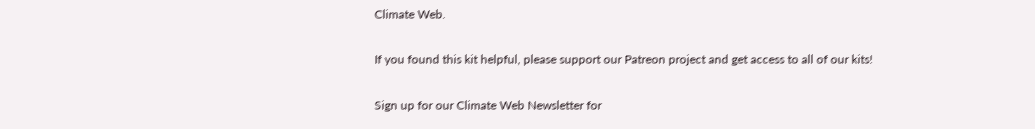Climate Web.

If you found this kit helpful, please support our Patreon project and get access to all of our kits!

Sign up for our Climate Web Newsletter for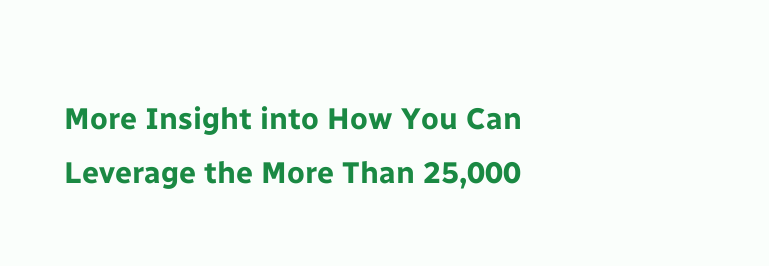More Insight into How You Can Leverage the More Than 25,000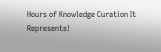Hours of Knowledge Curation It Represents!